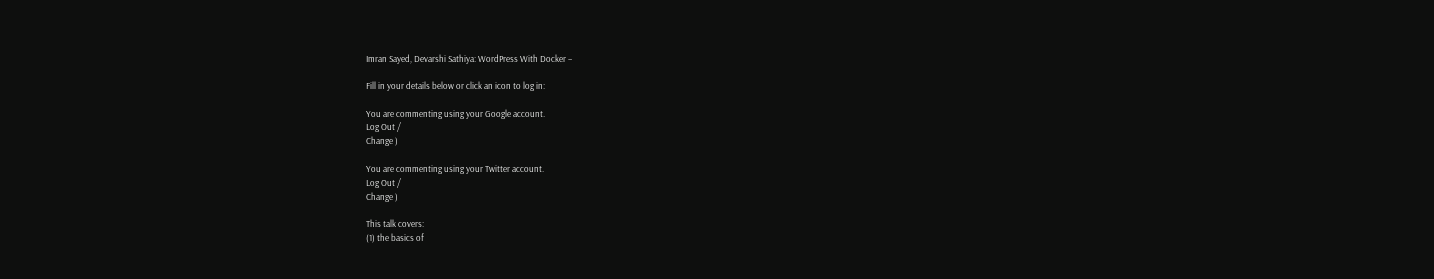Imran Sayed, Devarshi Sathiya: WordPress With Docker –

Fill in your details below or click an icon to log in:

You are commenting using your Google account.
Log Out /
Change )

You are commenting using your Twitter account.
Log Out /
Change )

This talk covers:
(1) the basics of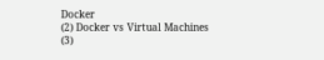Docker
(2) Docker vs Virtual Machines
(3)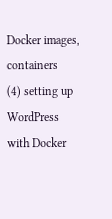Docker images, containers
(4) setting up WordPress with Docker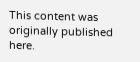This content was originally published here.